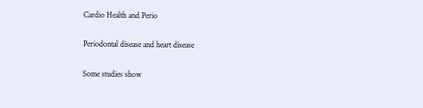Cardio Health and Perio

Periodontal disease and heart disease

Some studies show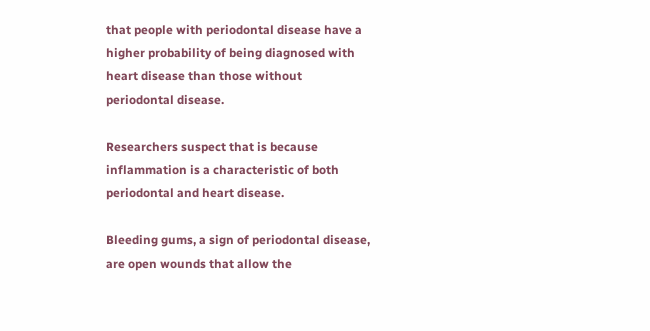that people with periodontal disease have a higher probability of being diagnosed with heart disease than those without periodontal disease.

Researchers suspect that is because inflammation is a characteristic of both periodontal and heart disease.

Bleeding gums, a sign of periodontal disease, are open wounds that allow the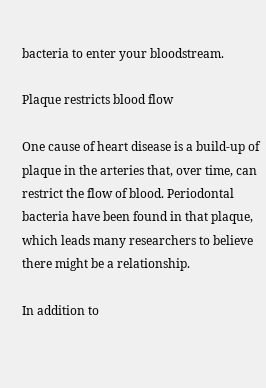bacteria to enter your bloodstream.

Plaque restricts blood flow

One cause of heart disease is a build-up of plaque in the arteries that, over time, can restrict the flow of blood. Periodontal bacteria have been found in that plaque, which leads many researchers to believe there might be a relationship.

In addition to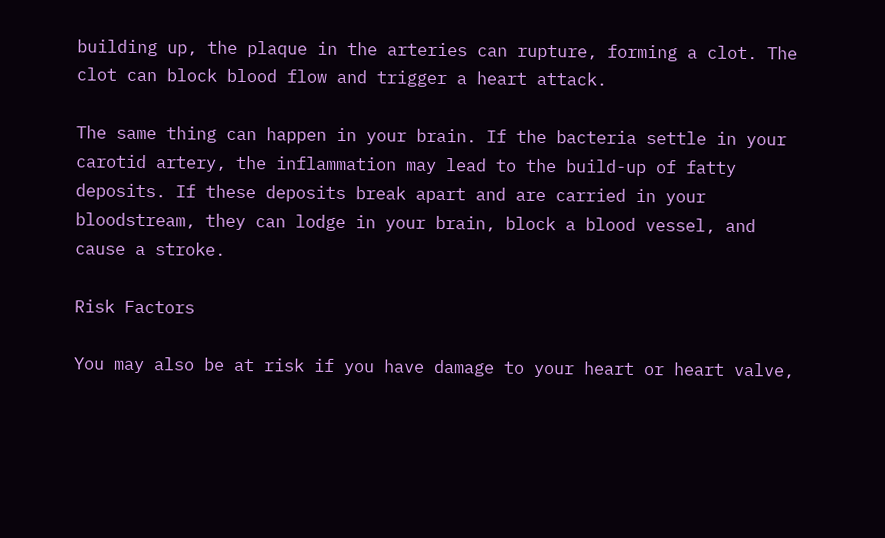building up, the plaque in the arteries can rupture, forming a clot. The clot can block blood flow and trigger a heart attack.

The same thing can happen in your brain. If the bacteria settle in your carotid artery, the inflammation may lead to the build-up of fatty deposits. If these deposits break apart and are carried in your bloodstream, they can lodge in your brain, block a blood vessel, and cause a stroke.

Risk Factors

You may also be at risk if you have damage to your heart or heart valve,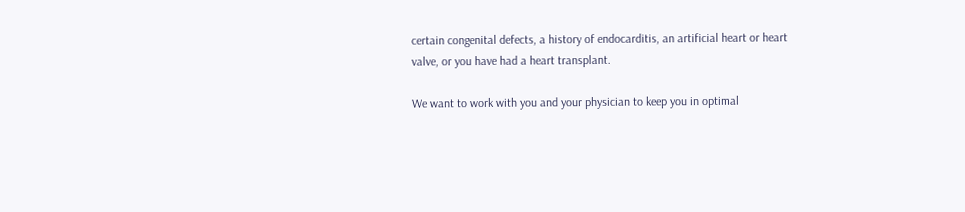certain congenital defects, a history of endocarditis, an artificial heart or heart valve, or you have had a heart transplant.

We want to work with you and your physician to keep you in optimal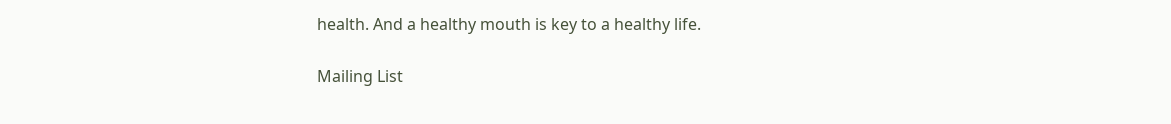health. And a healthy mouth is key to a healthy life.

Mailing List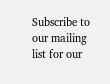Subscribe to our mailing list for our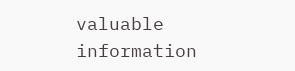valuable information